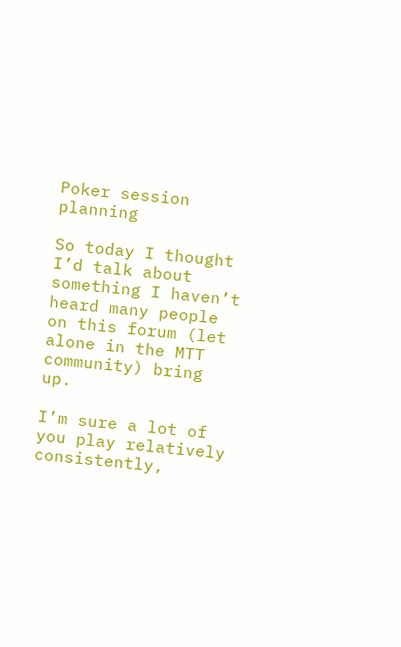Poker session planning

So today I thought I’d talk about something I haven’t heard many people on this forum (let alone in the MTT community) bring up.

I’m sure a lot of you play relatively consistently,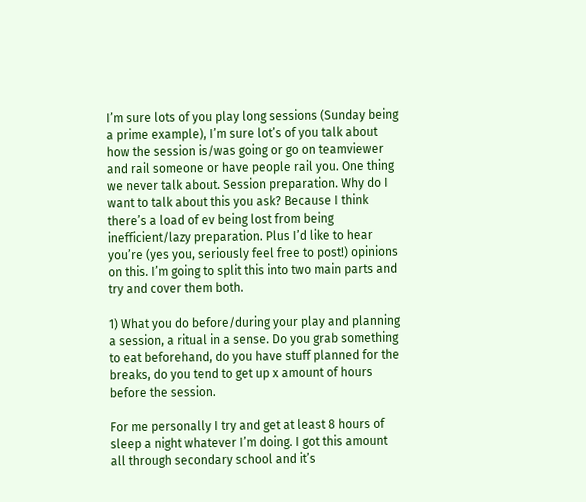I’m sure lots of you play long sessions (Sunday being a prime example), I’m sure lot’s of you talk about how the session is/was going or go on teamviewer and rail someone or have people rail you. One thing we never talk about. Session preparation. Why do I want to talk about this you ask? Because I think there’s a load of ev being lost from being inefficient/lazy preparation. Plus I’d like to hear you’re (yes you, seriously feel free to post!) opinions on this. I’m going to split this into two main parts and try and cover them both.

1) What you do before/during your play and planning a session, a ritual in a sense. Do you grab something to eat beforehand, do you have stuff planned for the breaks, do you tend to get up x amount of hours before the session.

For me personally I try and get at least 8 hours of sleep a night whatever I’m doing. I got this amount all through secondary school and it’s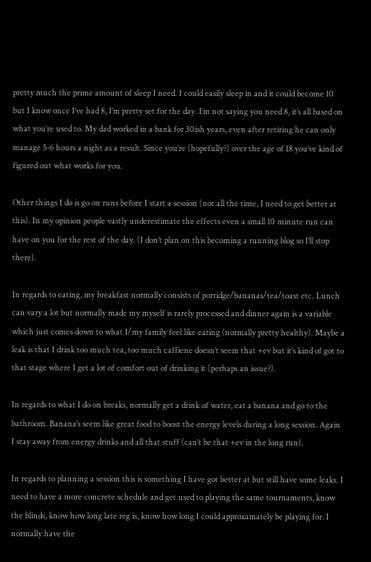pretty much the prime amount of sleep I need. I could easily sleep in and it could become 10 but I know once I’ve had 8, I’m pretty set for the day. I’m not saying you need 8, it’s all based on what you’re used to. My dad worked in a bank for 30ish years, even after retiring he can only manage 5-6 hours a night as a result. Since you’re (hopefully?) over the age of 18 you’ve kind of figured out what works for you.

Other things I do is go on runs before I start a session (not all the time, I need to get better at this). In my opinion people vastly underestimate the effects even a small 10 minute run can have on you for the rest of the day. (I don’t plan on this becoming a running blog so I’ll stop there).

In regards to eating, my breakfast normally consists of porridge/bananas/tea/toast etc. Lunch can vary a lot but normally made my myself is rarely processed and dinner again is a variable which just comes down to what I/my family feel like eating (normally pretty healthy). Maybe a leak is that I drink too much tea, too much caffiene doesn’t seem that +ev but it’s kind of got to that stage where I get a lot of comfort out of drinking it (perhaps an issue?).

In regards to what I do on breaks, normally get a drink of water, eat a banana and go to the bathroom. Banana’s seem like great food to boost the energy levels during a long session. Again I stay away from energy drinks and all that stuff (can’t be that +ev in the long run).

In regards to planning a session this is something I have got better at but still have some leaks. I need to have a more concrete schedule and get used to playing the same tournaments, know the blinds, know how long late reg is, know how long I could approxamately be playing for. I normally have the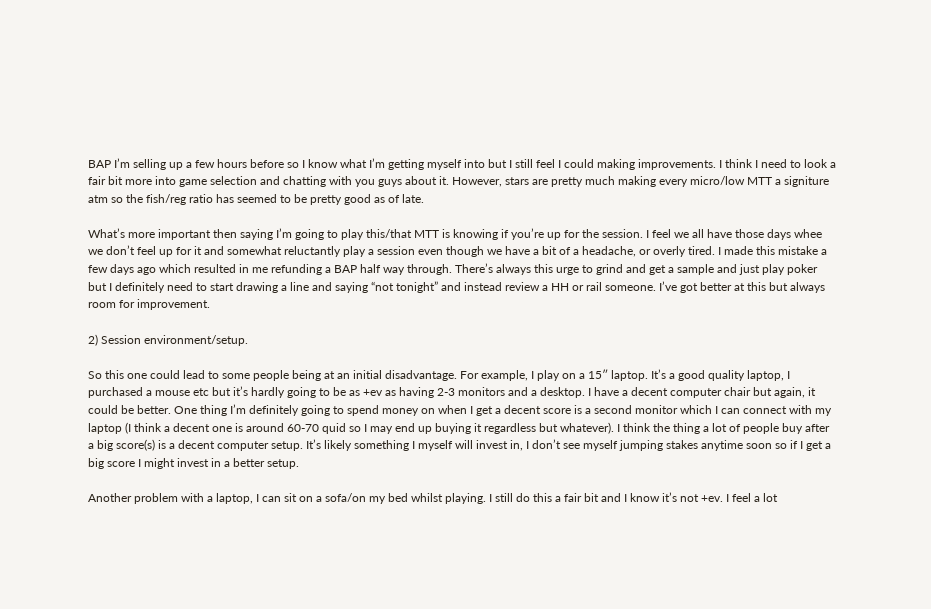BAP I’m selling up a few hours before so I know what I’m getting myself into but I still feel I could making improvements. I think I need to look a fair bit more into game selection and chatting with you guys about it. However, stars are pretty much making every micro/low MTT a signiture atm so the fish/reg ratio has seemed to be pretty good as of late.

What’s more important then saying I’m going to play this/that MTT is knowing if you’re up for the session. I feel we all have those days whee we don’t feel up for it and somewhat reluctantly play a session even though we have a bit of a headache, or overly tired. I made this mistake a few days ago which resulted in me refunding a BAP half way through. There’s always this urge to grind and get a sample and just play poker but I definitely need to start drawing a line and saying “not tonight” and instead review a HH or rail someone. I’ve got better at this but always room for improvement.

2) Session environment/setup.

So this one could lead to some people being at an initial disadvantage. For example, I play on a 15″ laptop. It’s a good quality laptop, I purchased a mouse etc but it’s hardly going to be as +ev as having 2-3 monitors and a desktop. I have a decent computer chair but again, it could be better. One thing I’m definitely going to spend money on when I get a decent score is a second monitor which I can connect with my laptop (I think a decent one is around 60-70 quid so I may end up buying it regardless but whatever). I think the thing a lot of people buy after a big score(s) is a decent computer setup. It’s likely something I myself will invest in, I don’t see myself jumping stakes anytime soon so if I get a big score I might invest in a better setup.

Another problem with a laptop, I can sit on a sofa/on my bed whilst playing. I still do this a fair bit and I know it’s not +ev. I feel a lot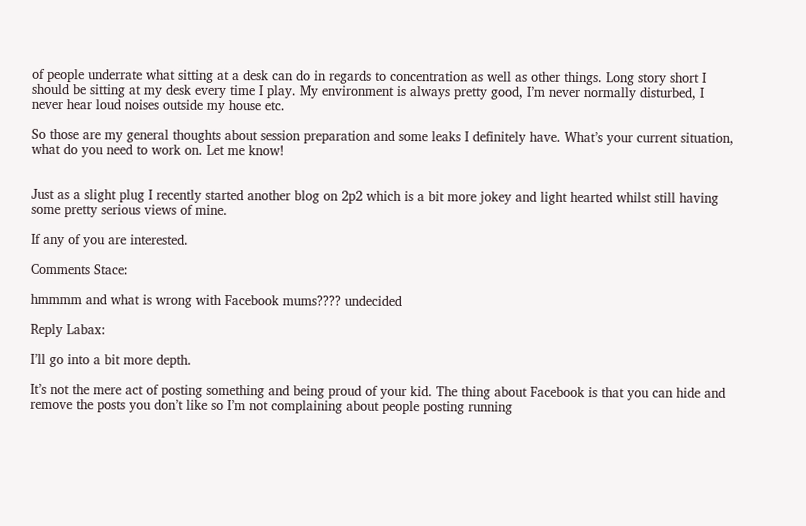of people underrate what sitting at a desk can do in regards to concentration as well as other things. Long story short I should be sitting at my desk every time I play. My environment is always pretty good, I’m never normally disturbed, I never hear loud noises outside my house etc.

So those are my general thoughts about session preparation and some leaks I definitely have. What’s your current situation, what do you need to work on. Let me know!


Just as a slight plug I recently started another blog on 2p2 which is a bit more jokey and light hearted whilst still having some pretty serious views of mine.

If any of you are interested.

Comments Stace:

hmmmm and what is wrong with Facebook mums???? undecided

Reply Labax:

I’ll go into a bit more depth.

It’s not the mere act of posting something and being proud of your kid. The thing about Facebook is that you can hide and remove the posts you don’t like so I’m not complaining about people posting running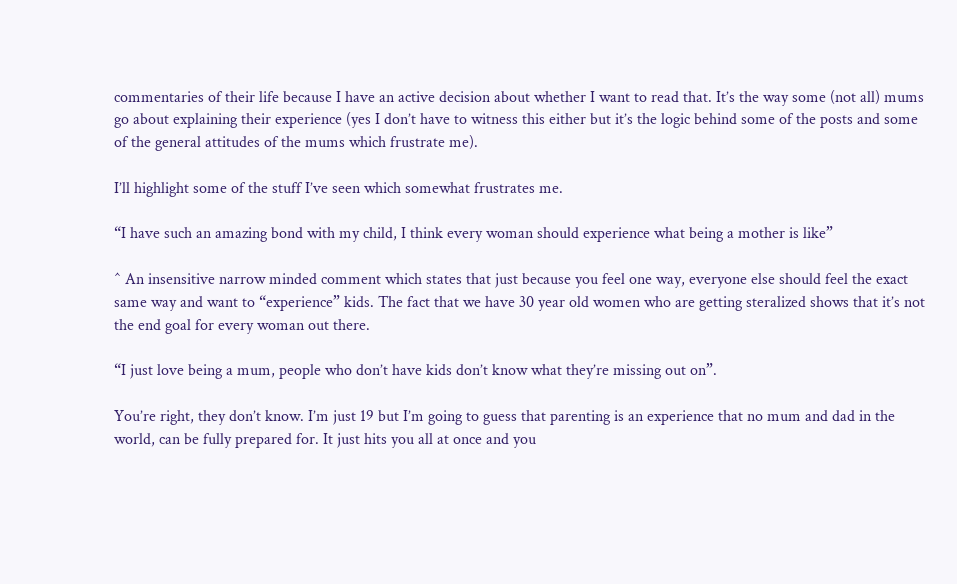commentaries of their life because I have an active decision about whether I want to read that. It’s the way some (not all) mums go about explaining their experience (yes I don’t have to witness this either but it’s the logic behind some of the posts and some of the general attitudes of the mums which frustrate me).

I’ll highlight some of the stuff I’ve seen which somewhat frustrates me.

“I have such an amazing bond with my child, I think every woman should experience what being a mother is like”

^ An insensitive narrow minded comment which states that just because you feel one way, everyone else should feel the exact same way and want to “experience” kids. The fact that we have 30 year old women who are getting steralized shows that it’s not the end goal for every woman out there.

“I just love being a mum, people who don’t have kids don’t know what they’re missing out on”.

You’re right, they don’t know. I’m just 19 but I’m going to guess that parenting is an experience that no mum and dad in the world, can be fully prepared for. It just hits you all at once and you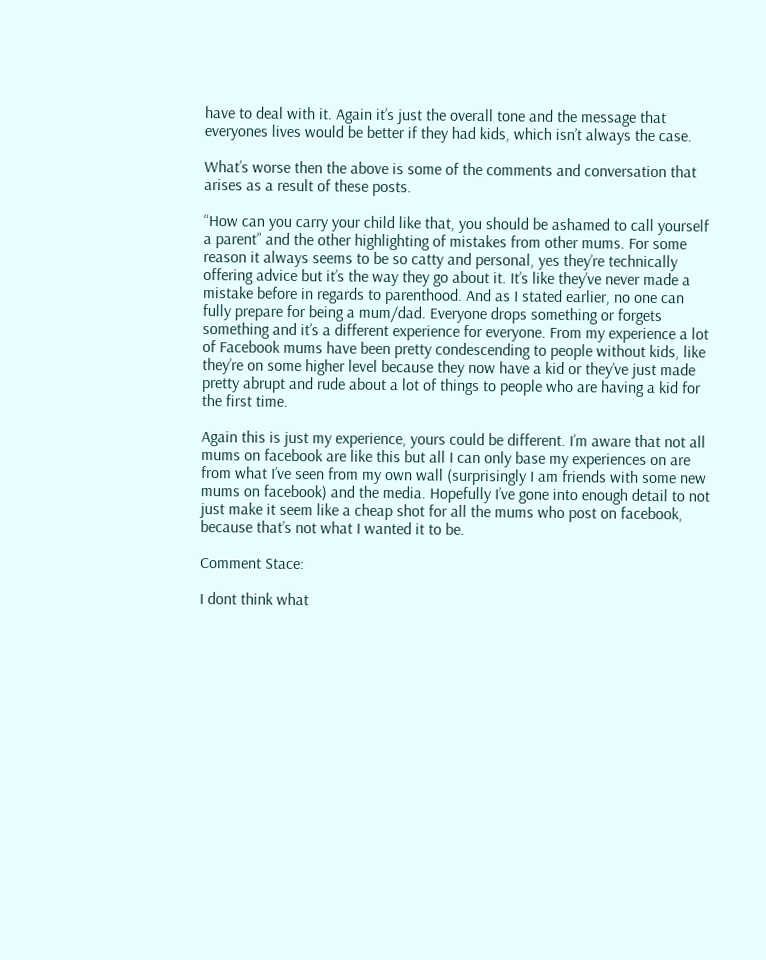have to deal with it. Again it’s just the overall tone and the message that everyones lives would be better if they had kids, which isn’t always the case.

What’s worse then the above is some of the comments and conversation that arises as a result of these posts.

“How can you carry your child like that, you should be ashamed to call yourself a parent” and the other highlighting of mistakes from other mums. For some reason it always seems to be so catty and personal, yes they’re technically offering advice but it’s the way they go about it. It’s like they’ve never made a mistake before in regards to parenthood. And as I stated earlier, no one can fully prepare for being a mum/dad. Everyone drops something or forgets something and it’s a different experience for everyone. From my experience a lot of Facebook mums have been pretty condescending to people without kids, like they’re on some higher level because they now have a kid or they’ve just made pretty abrupt and rude about a lot of things to people who are having a kid for the first time.

Again this is just my experience, yours could be different. I’m aware that not all mums on facebook are like this but all I can only base my experiences on are from what I’ve seen from my own wall (surprisingly I am friends with some new mums on facebook) and the media. Hopefully I’ve gone into enough detail to not just make it seem like a cheap shot for all the mums who post on facebook, because that’s not what I wanted it to be.

Comment Stace:

I dont think what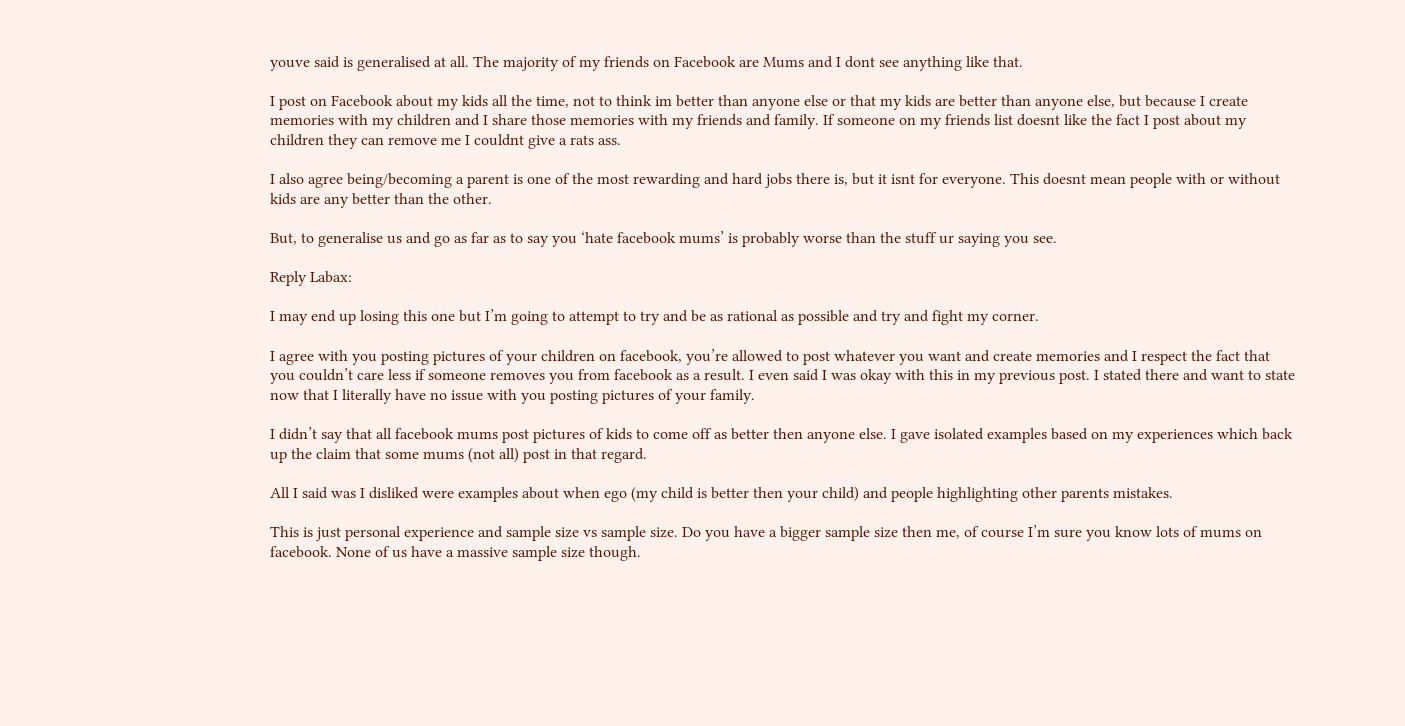youve said is generalised at all. The majority of my friends on Facebook are Mums and I dont see anything like that.

I post on Facebook about my kids all the time, not to think im better than anyone else or that my kids are better than anyone else, but because I create memories with my children and I share those memories with my friends and family. If someone on my friends list doesnt like the fact I post about my children they can remove me I couldnt give a rats ass.

I also agree being/becoming a parent is one of the most rewarding and hard jobs there is, but it isnt for everyone. This doesnt mean people with or without kids are any better than the other.

But, to generalise us and go as far as to say you ‘hate facebook mums’ is probably worse than the stuff ur saying you see.

Reply Labax:

I may end up losing this one but I’m going to attempt to try and be as rational as possible and try and fight my corner.

I agree with you posting pictures of your children on facebook, you’re allowed to post whatever you want and create memories and I respect the fact that you couldn’t care less if someone removes you from facebook as a result. I even said I was okay with this in my previous post. I stated there and want to state now that I literally have no issue with you posting pictures of your family.

I didn’t say that all facebook mums post pictures of kids to come off as better then anyone else. I gave isolated examples based on my experiences which back up the claim that some mums (not all) post in that regard.

All I said was I disliked were examples about when ego (my child is better then your child) and people highlighting other parents mistakes.

This is just personal experience and sample size vs sample size. Do you have a bigger sample size then me, of course I’m sure you know lots of mums on facebook. None of us have a massive sample size though.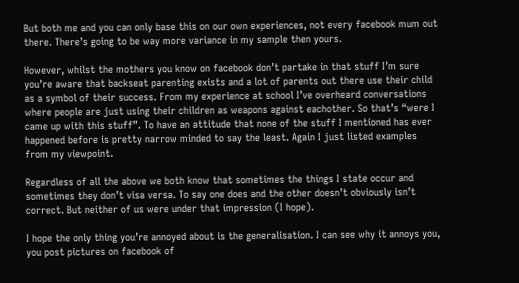But both me and you can only base this on our own experiences, not every facebook mum out there. There’s going to be way more variance in my sample then yours.

However, whilst the mothers you know on facebook don’t partake in that stuff I’m sure you’re aware that backseat parenting exists and a lot of parents out there use their child as a symbol of their success. From my experience at school I’ve overheard conversations where people are just using their children as weapons against eachother. So that’s “were I came up with this stuff”. To have an attitude that none of the stuff I mentioned has ever happened before is pretty narrow minded to say the least. Again I just listed examples from my viewpoint.

Regardless of all the above we both know that sometimes the things I state occur and sometimes they don’t visa versa. To say one does and the other doesn’t obviously isn’t correct. But neither of us were under that impression (I hope).

I hope the only thing you’re annoyed about is the generalisation. I can see why it annoys you, you post pictures on facebook of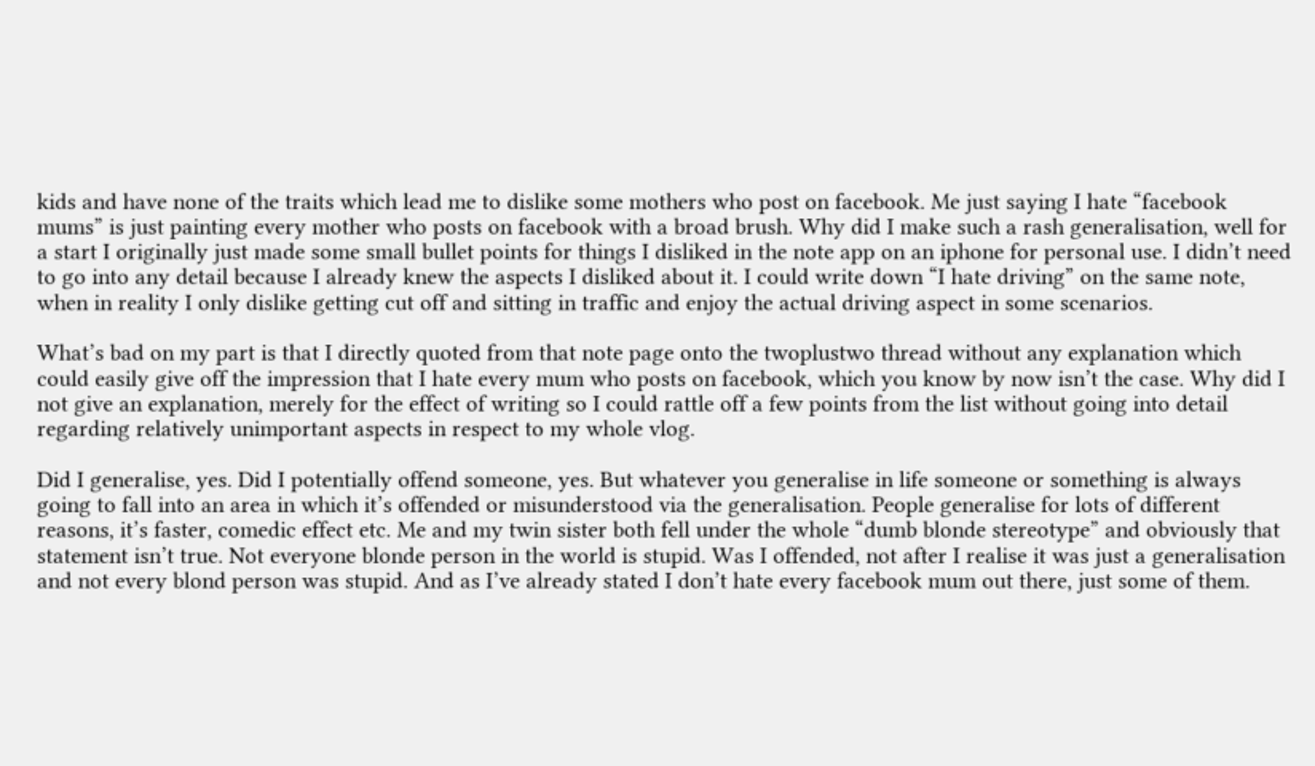kids and have none of the traits which lead me to dislike some mothers who post on facebook. Me just saying I hate “facebook mums” is just painting every mother who posts on facebook with a broad brush. Why did I make such a rash generalisation, well for a start I originally just made some small bullet points for things I disliked in the note app on an iphone for personal use. I didn’t need to go into any detail because I already knew the aspects I disliked about it. I could write down “I hate driving” on the same note, when in reality I only dislike getting cut off and sitting in traffic and enjoy the actual driving aspect in some scenarios.

What’s bad on my part is that I directly quoted from that note page onto the twoplustwo thread without any explanation which could easily give off the impression that I hate every mum who posts on facebook, which you know by now isn’t the case. Why did I not give an explanation, merely for the effect of writing so I could rattle off a few points from the list without going into detail regarding relatively unimportant aspects in respect to my whole vlog.

Did I generalise, yes. Did I potentially offend someone, yes. But whatever you generalise in life someone or something is always going to fall into an area in which it’s offended or misunderstood via the generalisation. People generalise for lots of different reasons, it’s faster, comedic effect etc. Me and my twin sister both fell under the whole “dumb blonde stereotype” and obviously that statement isn’t true. Not everyone blonde person in the world is stupid. Was I offended, not after I realise it was just a generalisation and not every blond person was stupid. And as I’ve already stated I don’t hate every facebook mum out there, just some of them.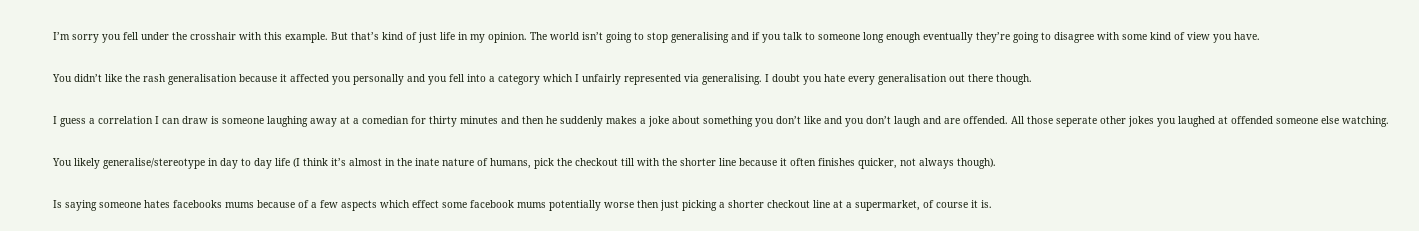I’m sorry you fell under the crosshair with this example. But that’s kind of just life in my opinion. The world isn’t going to stop generalising and if you talk to someone long enough eventually they’re going to disagree with some kind of view you have.

You didn’t like the rash generalisation because it affected you personally and you fell into a category which I unfairly represented via generalising. I doubt you hate every generalisation out there though.

I guess a correlation I can draw is someone laughing away at a comedian for thirty minutes and then he suddenly makes a joke about something you don’t like and you don’t laugh and are offended. All those seperate other jokes you laughed at offended someone else watching.

You likely generalise/stereotype in day to day life (I think it’s almost in the inate nature of humans, pick the checkout till with the shorter line because it often finishes quicker, not always though).

Is saying someone hates facebooks mums because of a few aspects which effect some facebook mums potentially worse then just picking a shorter checkout line at a supermarket, of course it is.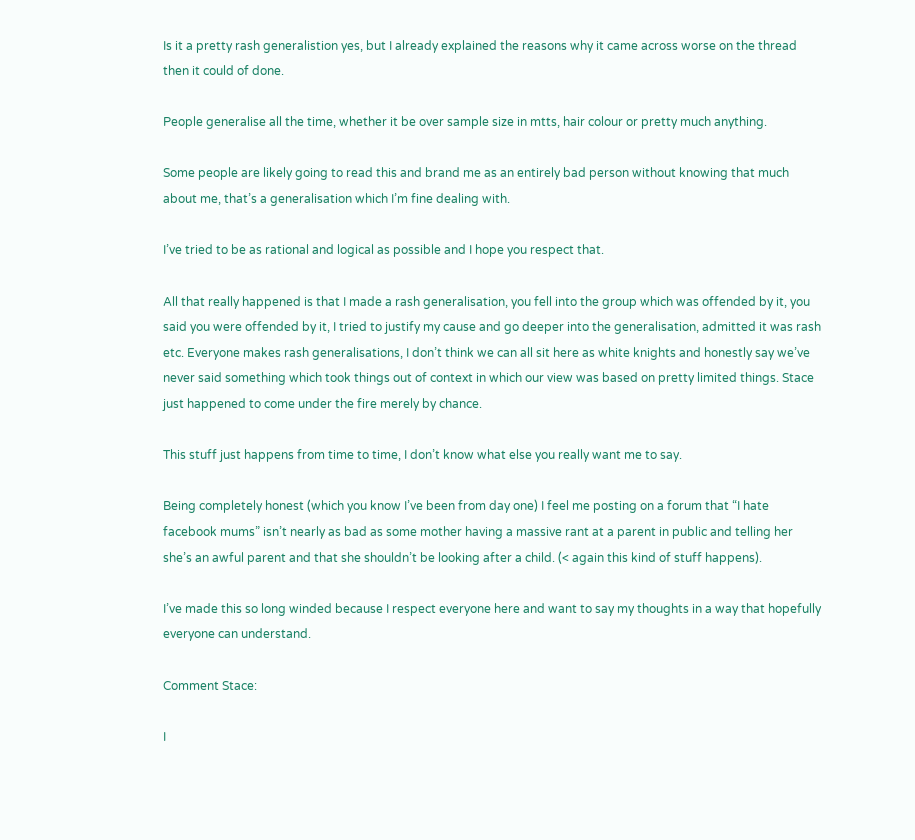Is it a pretty rash generalistion yes, but I already explained the reasons why it came across worse on the thread then it could of done.

People generalise all the time, whether it be over sample size in mtts, hair colour or pretty much anything.

Some people are likely going to read this and brand me as an entirely bad person without knowing that much about me, that’s a generalisation which I’m fine dealing with.

I’ve tried to be as rational and logical as possible and I hope you respect that.

All that really happened is that I made a rash generalisation, you fell into the group which was offended by it, you said you were offended by it, I tried to justify my cause and go deeper into the generalisation, admitted it was rash etc. Everyone makes rash generalisations, I don’t think we can all sit here as white knights and honestly say we’ve never said something which took things out of context in which our view was based on pretty limited things. Stace just happened to come under the fire merely by chance.

This stuff just happens from time to time, I don’t know what else you really want me to say.

Being completely honest (which you know I’ve been from day one) I feel me posting on a forum that “I hate facebook mums” isn’t nearly as bad as some mother having a massive rant at a parent in public and telling her she’s an awful parent and that she shouldn’t be looking after a child. (< again this kind of stuff happens).

I’ve made this so long winded because I respect everyone here and want to say my thoughts in a way that hopefully everyone can understand.

Comment Stace:

I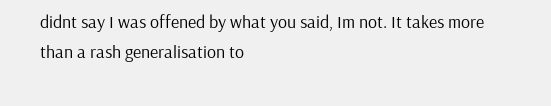didnt say I was offened by what you said, Im not. It takes more than a rash generalisation to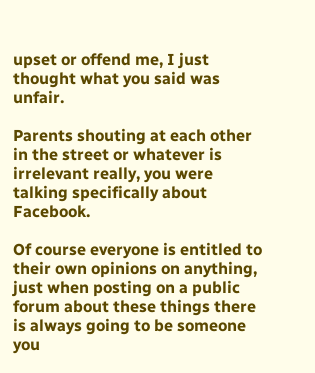upset or offend me, I just thought what you said was unfair.

Parents shouting at each other in the street or whatever is irrelevant really, you were talking specifically about Facebook.

Of course everyone is entitled to their own opinions on anything, just when posting on a public forum about these things there is always going to be someone you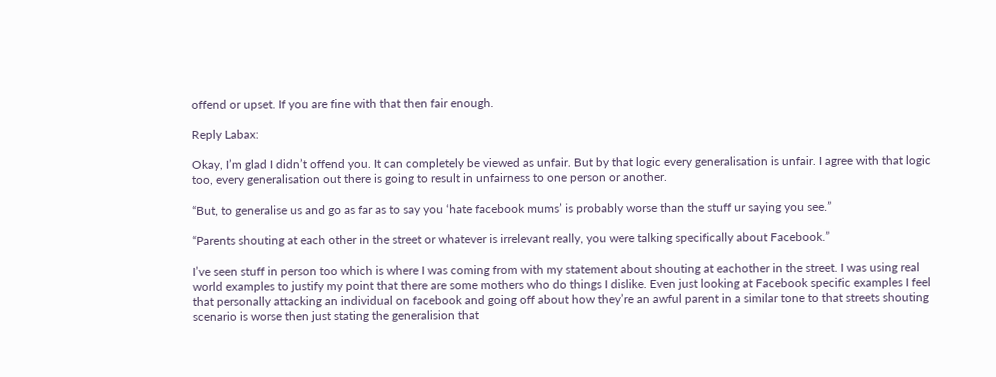offend or upset. If you are fine with that then fair enough.

Reply Labax:

Okay, I’m glad I didn’t offend you. It can completely be viewed as unfair. But by that logic every generalisation is unfair. I agree with that logic too, every generalisation out there is going to result in unfairness to one person or another.

“But, to generalise us and go as far as to say you ‘hate facebook mums’ is probably worse than the stuff ur saying you see.”

“Parents shouting at each other in the street or whatever is irrelevant really, you were talking specifically about Facebook.”

I’ve seen stuff in person too which is where I was coming from with my statement about shouting at eachother in the street. I was using real world examples to justify my point that there are some mothers who do things I dislike. Even just looking at Facebook specific examples I feel that personally attacking an individual on facebook and going off about how they’re an awful parent in a similar tone to that streets shouting scenario is worse then just stating the generalision that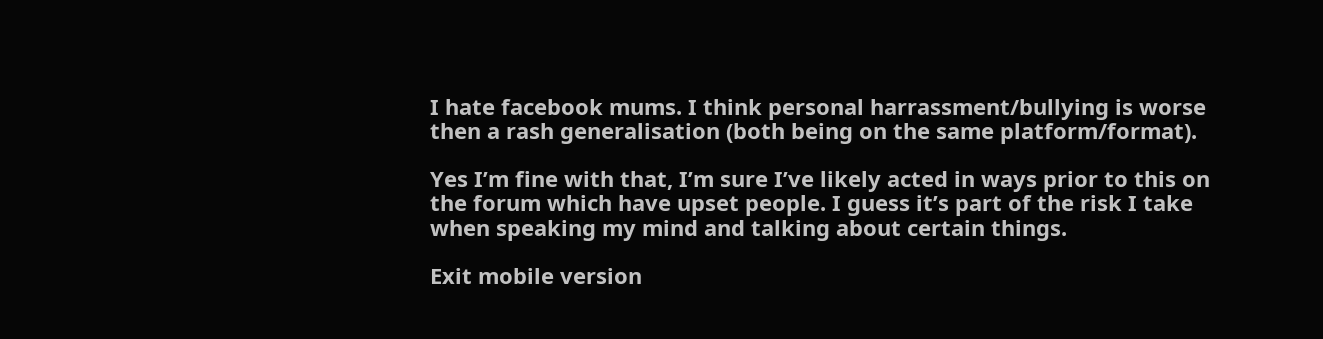I hate facebook mums. I think personal harrassment/bullying is worse then a rash generalisation (both being on the same platform/format).

Yes I’m fine with that, I’m sure I’ve likely acted in ways prior to this on the forum which have upset people. I guess it’s part of the risk I take when speaking my mind and talking about certain things.

Exit mobile version